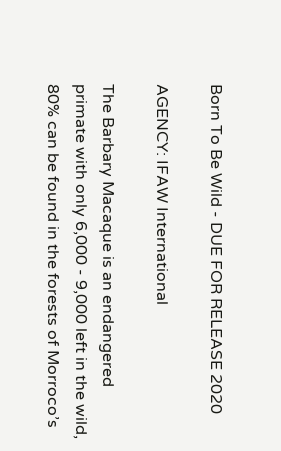Born To Be Wild - DUE FOR RELEASE 2020

AGENCY: IFAW International

The Barbary Macaque is an endangered primate with only 6,000 - 9,000 left in the wild, 80% can be found in the forests of Morroco’s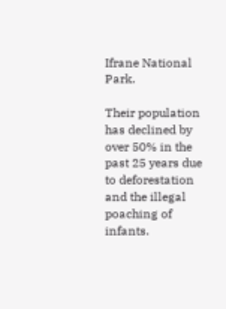Ifrane National Park.

Their population has declined by over 50% in the past 25 years due to deforestation and the illegal poaching of infants.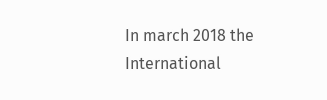In march 2018 the International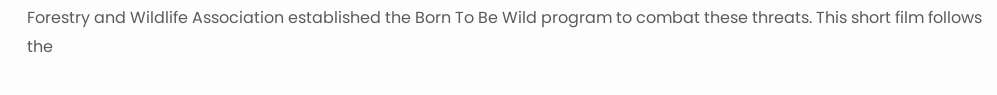Forestry and Wildlife Association established the Born To Be Wild program to combat these threats. This short film follows  the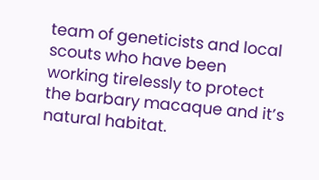team of geneticists and local scouts who have been working tirelessly to protect the barbary macaque and it’s natural habitat.